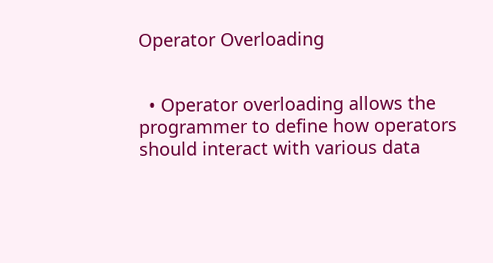Operator Overloading


  • Operator overloading allows the programmer to define how operators should interact with various data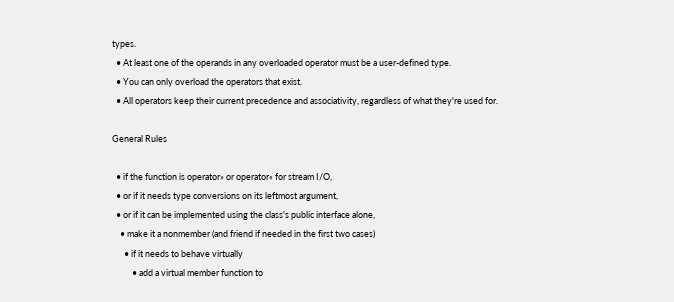types.
  • At least one of the operands in any overloaded operator must be a user-defined type.
  • You can only overload the operators that exist.
  • All operators keep their current precedence and associativity, regardless of what they're used for.

General Rules

  • if the function is operator» or operator« for stream I/O,
  • or if it needs type conversions on its leftmost argument,
  • or if it can be implemented using the class's public interface alone,
    • make it a nonmember (and friend if needed in the first two cases)
      • if it needs to behave virtually
          • add a virtual member function to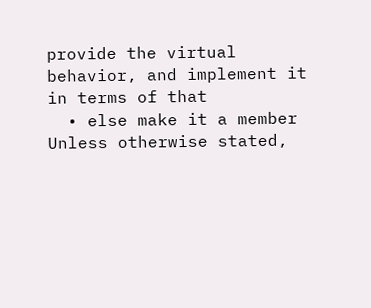provide the virtual behavior, and implement it in terms of that
  • else make it a member
Unless otherwise stated,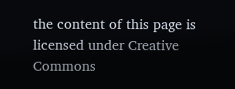the content of this page is licensed under Creative Commons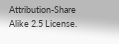Attribution-Share Alike 2.5 License.